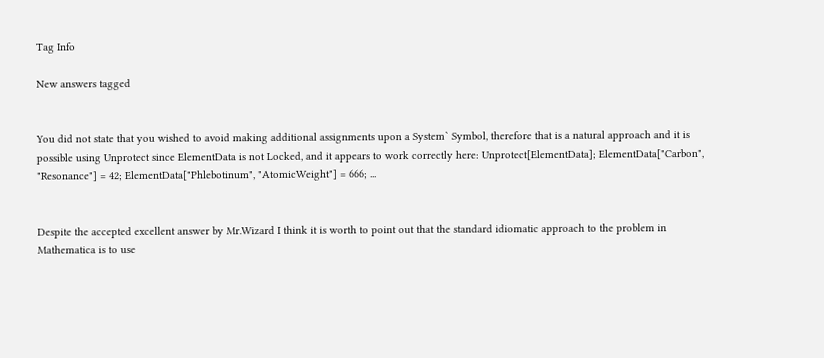Tag Info

New answers tagged


You did not state that you wished to avoid making additional assignments upon a System` Symbol, therefore that is a natural approach and it is possible using Unprotect since ElementData is not Locked, and it appears to work correctly here: Unprotect[ElementData]; ElementData["Carbon", "Resonance"] = 42; ElementData["Phlebotinum", "AtomicWeight"] = 666; ...


Despite the accepted excellent answer by Mr.Wizard I think it is worth to point out that the standard idiomatic approach to the problem in Mathematica is to use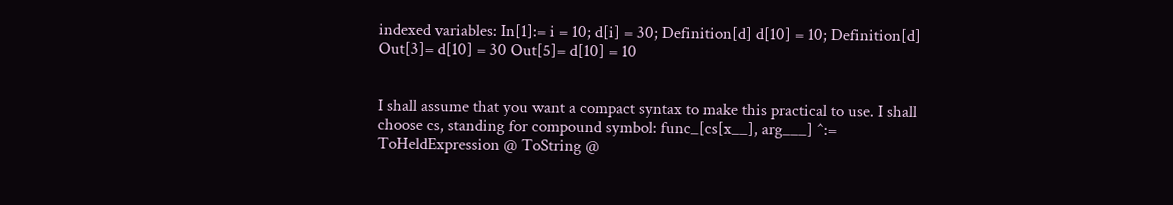indexed variables: In[1]:= i = 10; d[i] = 30; Definition[d] d[10] = 10; Definition[d] Out[3]= d[10] = 30 Out[5]= d[10] = 10


I shall assume that you want a compact syntax to make this practical to use. I shall choose cs, standing for compound symbol: func_[cs[x__], arg___] ^:= ToHeldExpression @ ToString @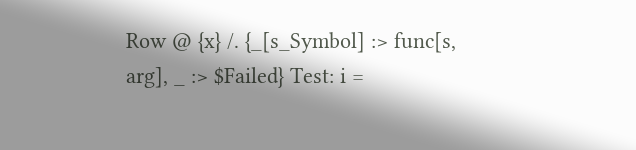Row @ {x} /. {_[s_Symbol] :> func[s, arg], _ :> $Failed} Test: i =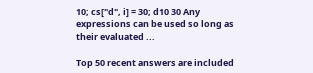10; cs["d", i] = 30; d10 30 Any expressions can be used so long as their evaluated ...

Top 50 recent answers are included